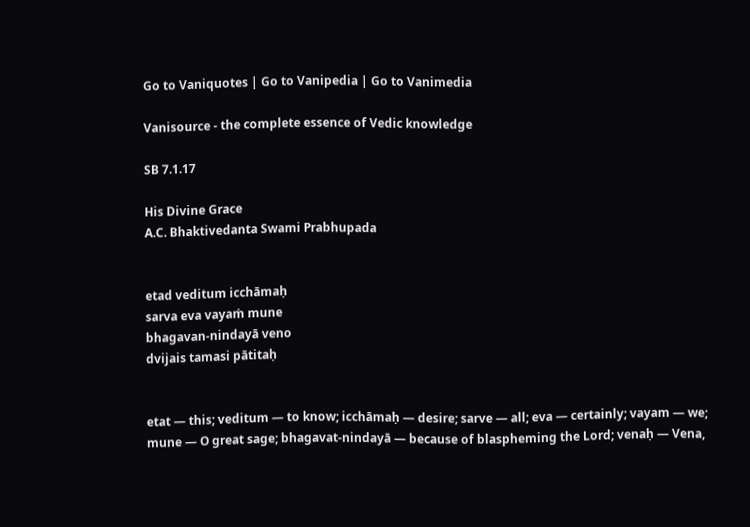Go to Vaniquotes | Go to Vanipedia | Go to Vanimedia

Vanisource - the complete essence of Vedic knowledge

SB 7.1.17

His Divine Grace
A.C. Bhaktivedanta Swami Prabhupada


etad veditum icchāmaḥ
sarva eva vayaṁ mune
bhagavan-nindayā veno
dvijais tamasi pātitaḥ


etat — this; veditum — to know; icchāmaḥ — desire; sarve — all; eva — certainly; vayam — we; mune — O great sage; bhagavat-nindayā — because of blaspheming the Lord; venaḥ — Vena,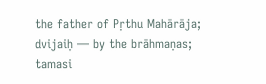the father of Pṛthu Mahārāja; dvijaiḥ — by the brāhmaṇas; tamasi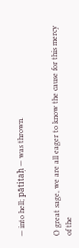— into hell; pātitaḥ — was thrown.


O great sage, we are all eager to know the cause for this mercy of the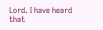Lord. I have heard that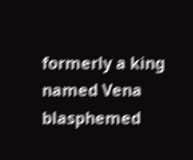formerly a king named Vena blasphemed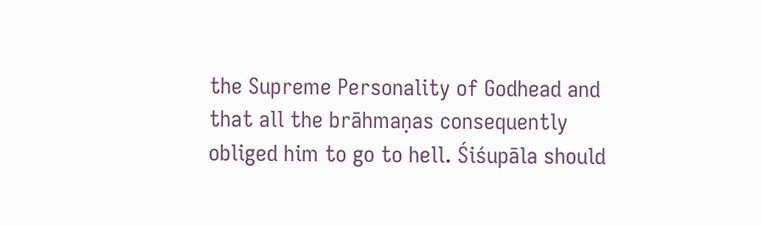the Supreme Personality of Godhead and that all the brāhmaṇas consequently obliged him to go to hell. Śiśupāla should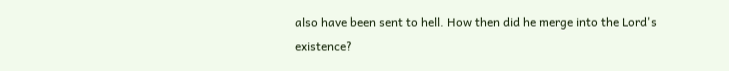also have been sent to hell. How then did he merge into the Lord's existence?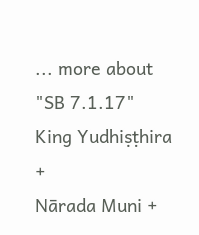... more about "SB 7.1.17"
King Yudhiṣṭhira +
Nārada Muni +